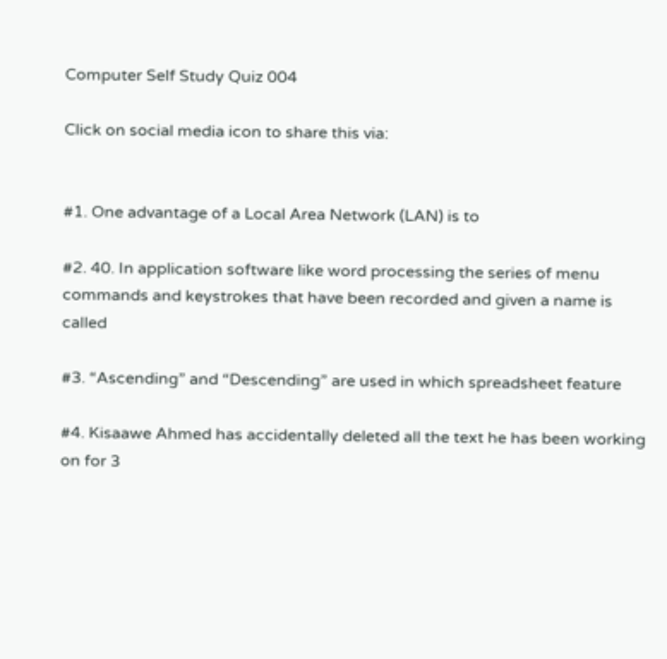Computer Self Study Quiz 004

Click on social media icon to share this via:


#1. One advantage of a Local Area Network (LAN) is to

#2. 40. In application software like word processing the series of menu commands and keystrokes that have been recorded and given a name is called

#3. “Ascending” and “Descending” are used in which spreadsheet feature

#4. Kisaawe Ahmed has accidentally deleted all the text he has been working on for 3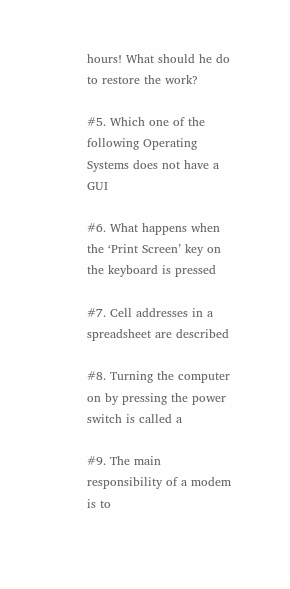hours! What should he do to restore the work?

#5. Which one of the following Operating Systems does not have a GUI

#6. What happens when the ‘Print Screen’ key on the keyboard is pressed

#7. Cell addresses in a spreadsheet are described

#8. Turning the computer on by pressing the power switch is called a

#9. The main responsibility of a modem is to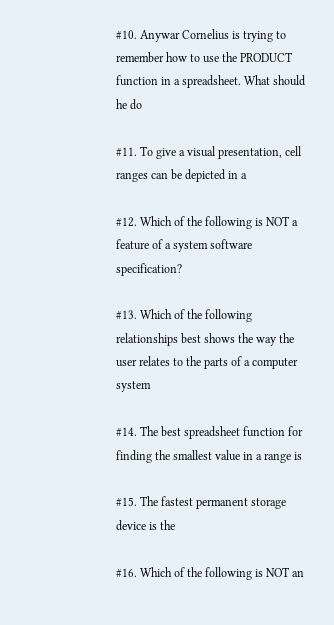#10. Anywar Cornelius is trying to remember how to use the PRODUCT function in a spreadsheet. What should he do

#11. To give a visual presentation, cell ranges can be depicted in a

#12. Which of the following is NOT a feature of a system software specification?

#13. Which of the following relationships best shows the way the user relates to the parts of a computer system

#14. The best spreadsheet function for finding the smallest value in a range is

#15. The fastest permanent storage device is the

#16. Which of the following is NOT an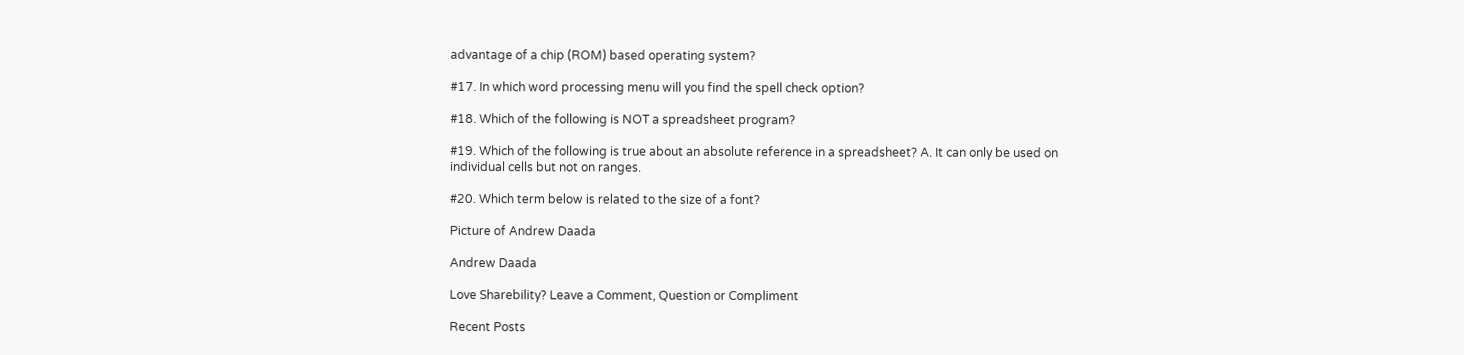advantage of a chip (ROM) based operating system?

#17. In which word processing menu will you find the spell check option?

#18. Which of the following is NOT a spreadsheet program?

#19. Which of the following is true about an absolute reference in a spreadsheet? A. It can only be used on individual cells but not on ranges.

#20. Which term below is related to the size of a font?

Picture of Andrew Daada

Andrew Daada

Love Sharebility? Leave a Comment, Question or Compliment

Recent Posts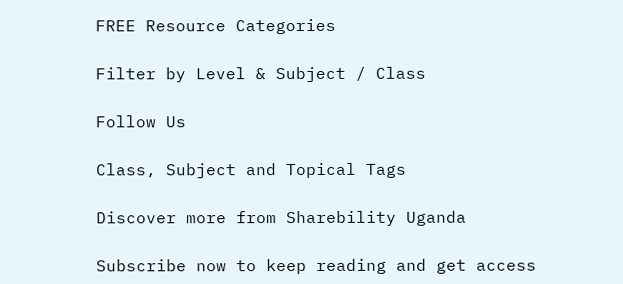FREE Resource Categories

Filter by Level & Subject / Class

Follow Us

Class, Subject and Topical Tags

Discover more from Sharebility Uganda

Subscribe now to keep reading and get access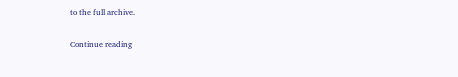to the full archive.

Continue reading